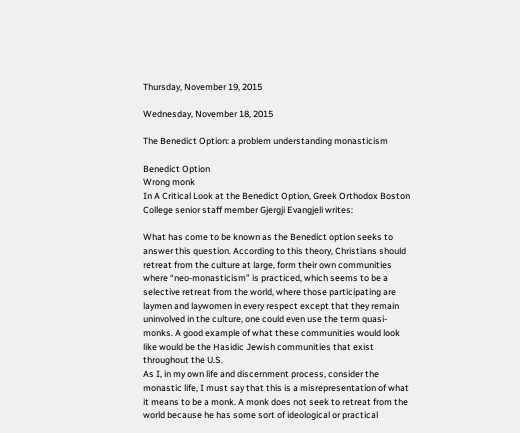Thursday, November 19, 2015

Wednesday, November 18, 2015

The Benedict Option: a problem understanding monasticism

Benedict Option
Wrong monk
In A Critical Look at the Benedict Option, Greek Orthodox Boston College senior staff member Gjergji Evangjeli writes:

What has come to be known as the Benedict option seeks to answer this question. According to this theory, Christians should retreat from the culture at large, form their own communities where “neo-monasticism” is practiced, which seems to be a selective retreat from the world, where those participating are laymen and laywomen in every respect except that they remain uninvolved in the culture, one could even use the term quasi-monks. A good example of what these communities would look like would be the Hasidic Jewish communities that exist throughout the U.S.
As I, in my own life and discernment process, consider the monastic life, I must say that this is a misrepresentation of what it means to be a monk. A monk does not seek to retreat from the world because he has some sort of ideological or practical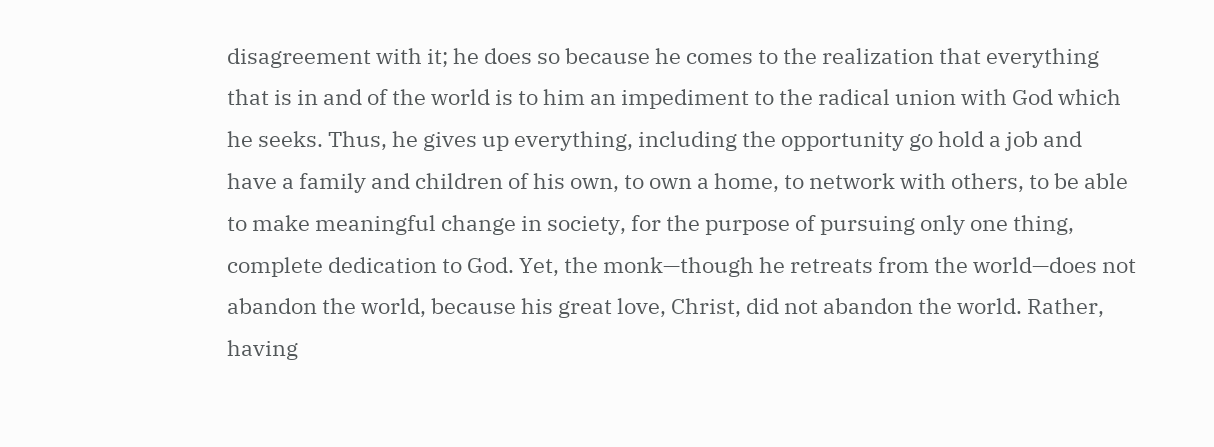disagreement with it; he does so because he comes to the realization that everything that is in and of the world is to him an impediment to the radical union with God which he seeks. Thus, he gives up everything, including the opportunity go hold a job and have a family and children of his own, to own a home, to network with others, to be able to make meaningful change in society, for the purpose of pursuing only one thing, complete dedication to God. Yet, the monk—though he retreats from the world—does not abandon the world, because his great love, Christ, did not abandon the world. Rather, having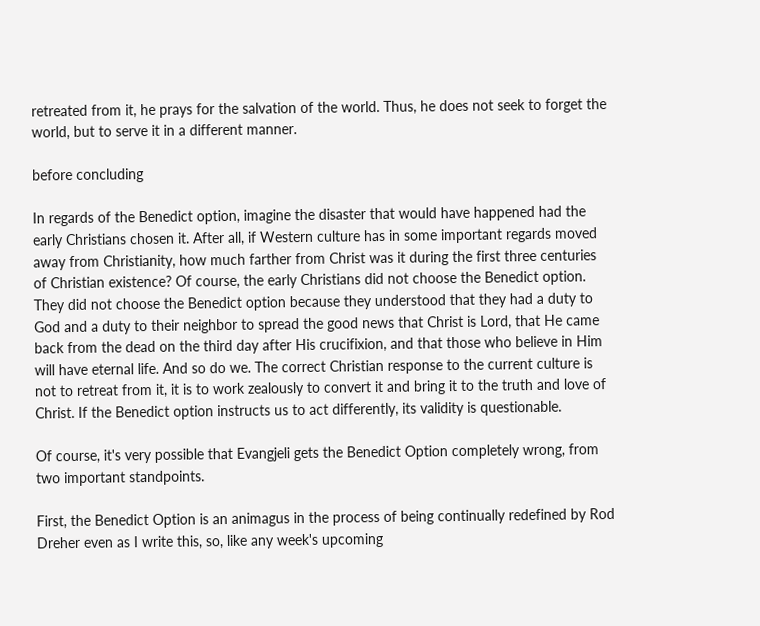retreated from it, he prays for the salvation of the world. Thus, he does not seek to forget the world, but to serve it in a different manner.

before concluding

In regards of the Benedict option, imagine the disaster that would have happened had the early Christians chosen it. After all, if Western culture has in some important regards moved away from Christianity, how much farther from Christ was it during the first three centuries of Christian existence? Of course, the early Christians did not choose the Benedict option. They did not choose the Benedict option because they understood that they had a duty to God and a duty to their neighbor to spread the good news that Christ is Lord, that He came back from the dead on the third day after His crucifixion, and that those who believe in Him will have eternal life. And so do we. The correct Christian response to the current culture is not to retreat from it, it is to work zealously to convert it and bring it to the truth and love of Christ. If the Benedict option instructs us to act differently, its validity is questionable.

Of course, it's very possible that Evangjeli gets the Benedict Option completely wrong, from two important standpoints.

First, the Benedict Option is an animagus in the process of being continually redefined by Rod Dreher even as I write this, so, like any week's upcoming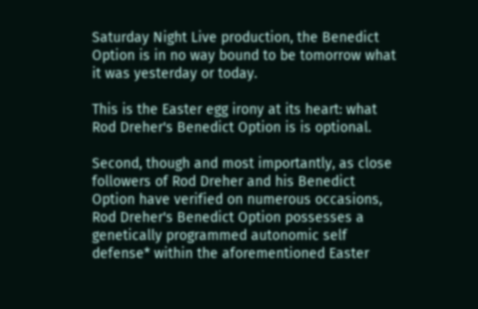Saturday Night Live production, the Benedict Option is in no way bound to be tomorrow what it was yesterday or today.

This is the Easter egg irony at its heart: what Rod Dreher's Benedict Option is is optional.

Second, though and most importantly, as close followers of Rod Dreher and his Benedict Option have verified on numerous occasions, Rod Dreher's Benedict Option possesses a genetically programmed autonomic self defense* within the aforementioned Easter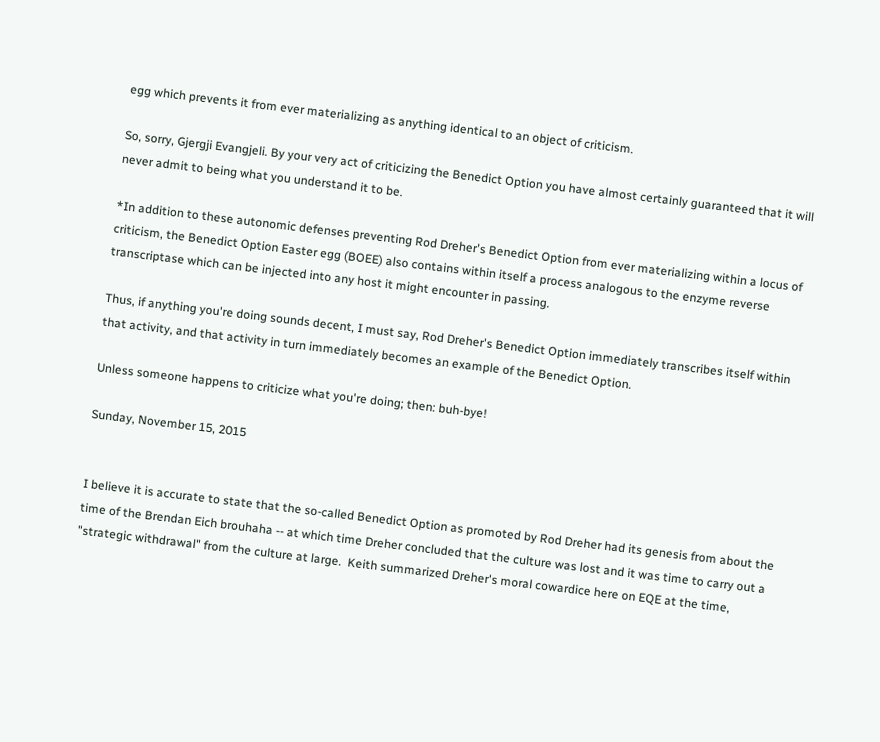egg which prevents it from ever materializing as anything identical to an object of criticism.

So, sorry, Gjergji Evangjeli. By your very act of criticizing the Benedict Option you have almost certainly guaranteed that it will never admit to being what you understand it to be.

*In addition to these autonomic defenses preventing Rod Dreher's Benedict Option from ever materializing within a locus of criticism, the Benedict Option Easter egg (BOEE) also contains within itself a process analogous to the enzyme reverse transcriptase which can be injected into any host it might encounter in passing.

Thus, if anything you're doing sounds decent, I must say, Rod Dreher's Benedict Option immediately transcribes itself within that activity, and that activity in turn immediately becomes an example of the Benedict Option.

Unless someone happens to criticize what you're doing; then: buh-bye!

Sunday, November 15, 2015


I believe it is accurate to state that the so-called Benedict Option as promoted by Rod Dreher had its genesis from about the time of the Brendan Eich brouhaha -- at which time Dreher concluded that the culture was lost and it was time to carry out a "strategic withdrawal" from the culture at large.  Keith summarized Dreher's moral cowardice here on EQE at the time,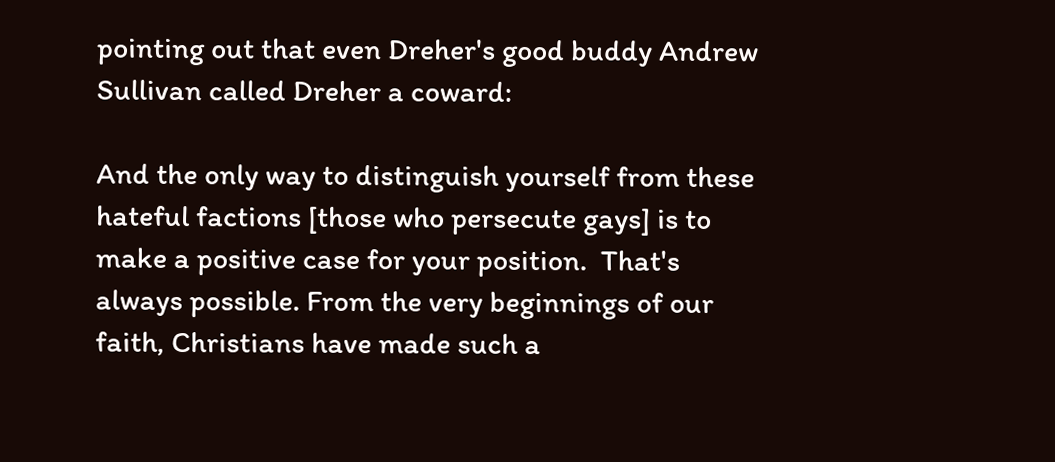pointing out that even Dreher's good buddy Andrew Sullivan called Dreher a coward:

And the only way to distinguish yourself from these hateful factions [those who persecute gays] is to make a positive case for your position.  That's always possible. From the very beginnings of our faith, Christians have made such a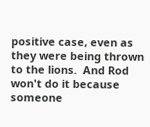positive case, even as they were being thrown to the lions.  And Rod won't do it because someone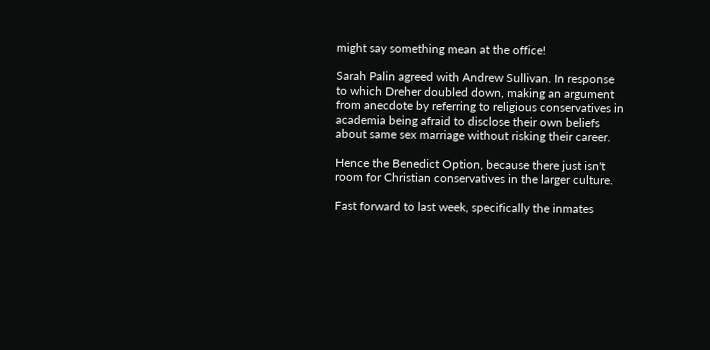might say something mean at the office!

Sarah Palin agreed with Andrew Sullivan. In response to which Dreher doubled down, making an argument from anecdote by referring to religious conservatives in academia being afraid to disclose their own beliefs about same sex marriage without risking their career.

Hence the Benedict Option, because there just isn't room for Christian conservatives in the larger culture.

Fast forward to last week, specifically the inmates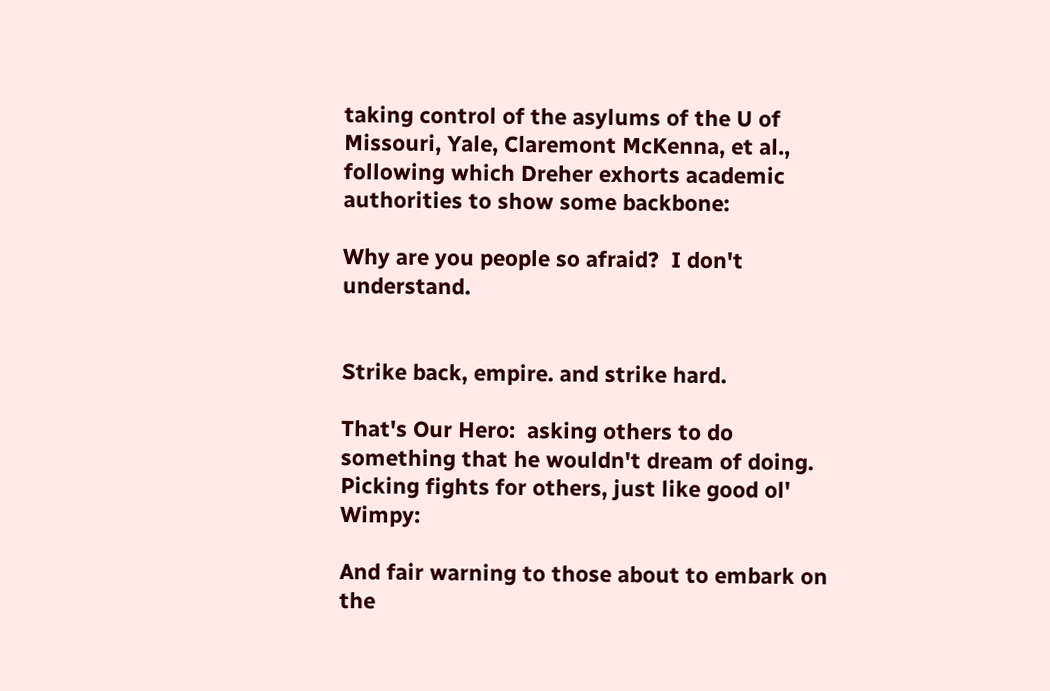taking control of the asylums of the U of Missouri, Yale, Claremont McKenna, et al., following which Dreher exhorts academic authorities to show some backbone:

Why are you people so afraid?  I don't understand.


Strike back, empire. and strike hard.

That's Our Hero:  asking others to do something that he wouldn't dream of doing.  Picking fights for others, just like good ol' Wimpy:

And fair warning to those about to embark on the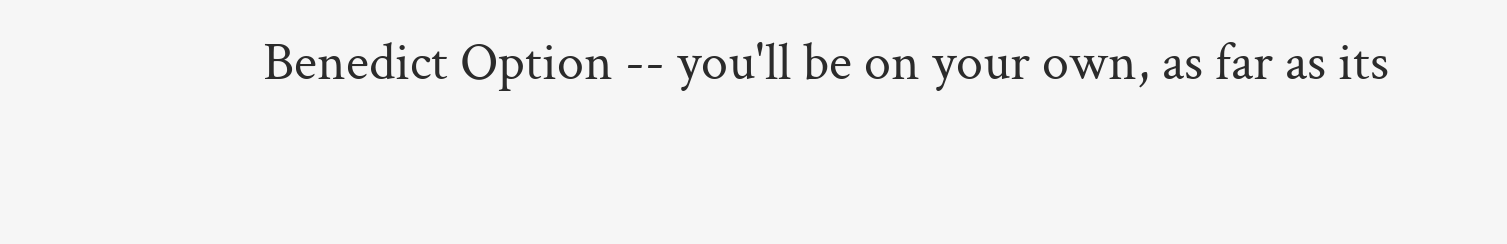Benedict Option -- you'll be on your own, as far as its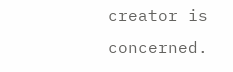creator is concerned.